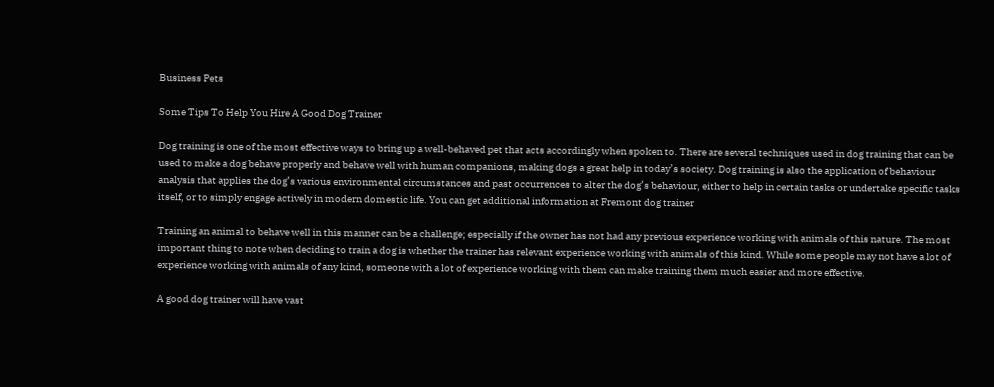Business Pets

Some Tips To Help You Hire A Good Dog Trainer

Dog training is one of the most effective ways to bring up a well-behaved pet that acts accordingly when spoken to. There are several techniques used in dog training that can be used to make a dog behave properly and behave well with human companions, making dogs a great help in today’s society. Dog training is also the application of behaviour analysis that applies the dog’s various environmental circumstances and past occurrences to alter the dog’s behaviour, either to help in certain tasks or undertake specific tasks itself, or to simply engage actively in modern domestic life. You can get additional information at Fremont dog trainer

Training an animal to behave well in this manner can be a challenge; especially if the owner has not had any previous experience working with animals of this nature. The most important thing to note when deciding to train a dog is whether the trainer has relevant experience working with animals of this kind. While some people may not have a lot of experience working with animals of any kind, someone with a lot of experience working with them can make training them much easier and more effective.

A good dog trainer will have vast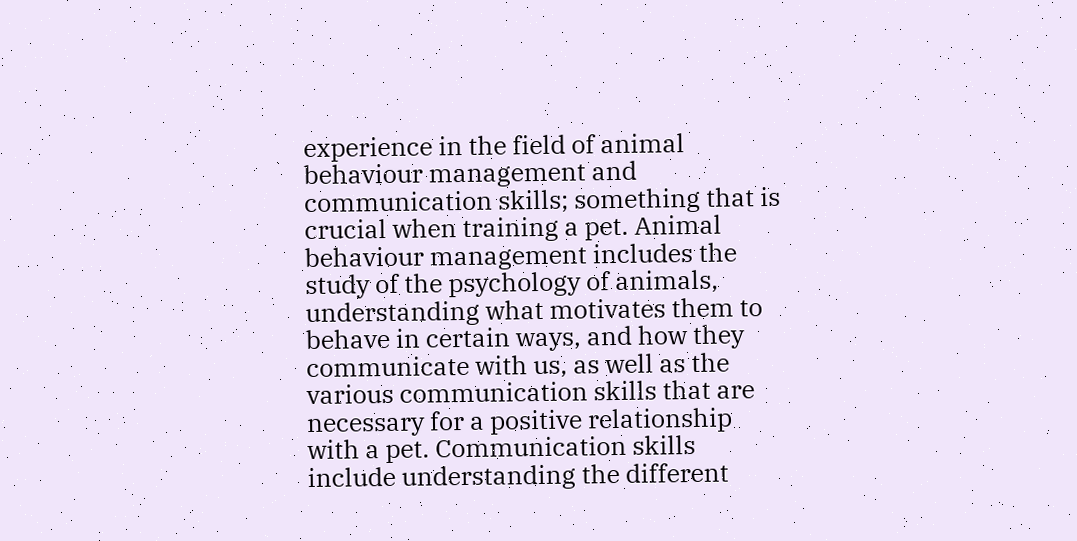experience in the field of animal behaviour management and communication skills; something that is crucial when training a pet. Animal behaviour management includes the study of the psychology of animals, understanding what motivates them to behave in certain ways, and how they communicate with us, as well as the various communication skills that are necessary for a positive relationship with a pet. Communication skills include understanding the different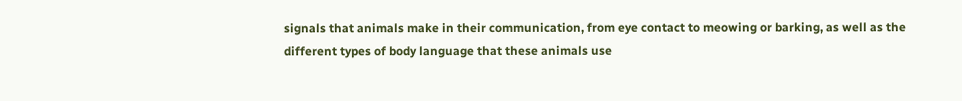signals that animals make in their communication, from eye contact to meowing or barking, as well as the different types of body language that these animals use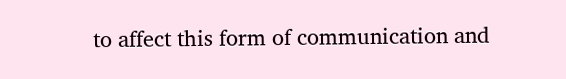to affect this form of communication and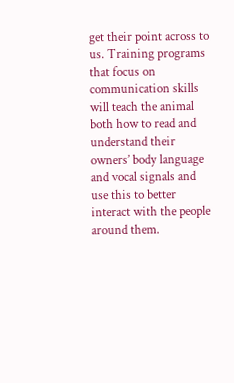get their point across to us. Training programs that focus on communication skills will teach the animal both how to read and understand their owners’ body language and vocal signals and use this to better interact with the people around them.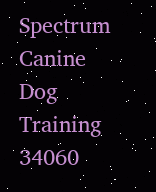Spectrum Canine Dog Training
34060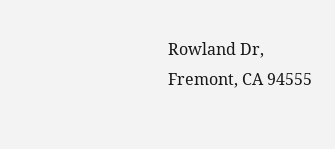Rowland Dr, Fremont, CA 94555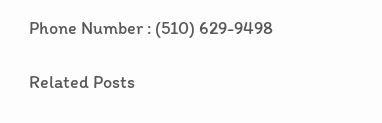Phone Number : (510) 629-9498

Related Posts